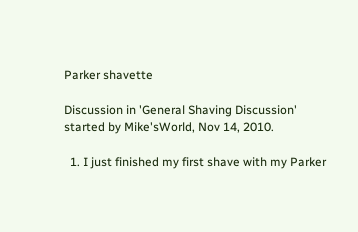Parker shavette

Discussion in 'General Shaving Discussion' started by Mike'sWorld, Nov 14, 2010.

  1. I just finished my first shave with my Parker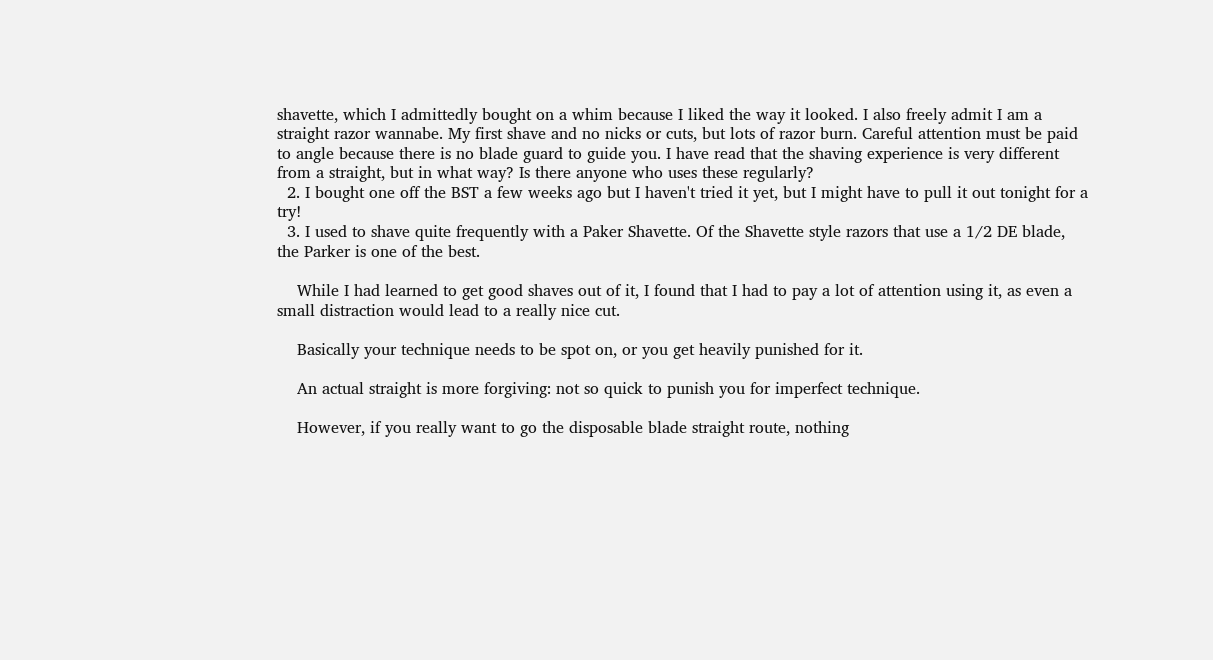shavette, which I admittedly bought on a whim because I liked the way it looked. I also freely admit I am a straight razor wannabe. My first shave and no nicks or cuts, but lots of razor burn. Careful attention must be paid to angle because there is no blade guard to guide you. I have read that the shaving experience is very different from a straight, but in what way? Is there anyone who uses these regularly?
  2. I bought one off the BST a few weeks ago but I haven't tried it yet, but I might have to pull it out tonight for a try!
  3. I used to shave quite frequently with a Paker Shavette. Of the Shavette style razors that use a 1/2 DE blade, the Parker is one of the best.

    While I had learned to get good shaves out of it, I found that I had to pay a lot of attention using it, as even a small distraction would lead to a really nice cut.

    Basically your technique needs to be spot on, or you get heavily punished for it.

    An actual straight is more forgiving: not so quick to punish you for imperfect technique.

    However, if you really want to go the disposable blade straight route, nothing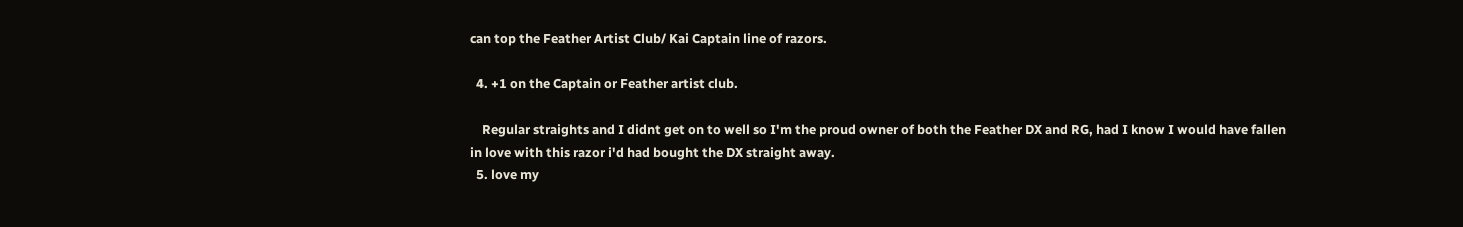can top the Feather Artist Club/ Kai Captain line of razors.

  4. +1 on the Captain or Feather artist club.

    Regular straights and I didnt get on to well so I'm the proud owner of both the Feather DX and RG, had I know I would have fallen in love with this razor i'd had bought the DX straight away.
  5. love my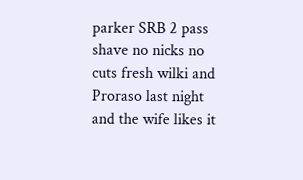parker SRB 2 pass shave no nicks no cuts fresh wilki and Proraso last night and the wife likes it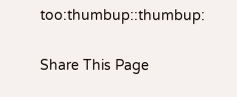too:thumbup::thumbup:

Share This Page